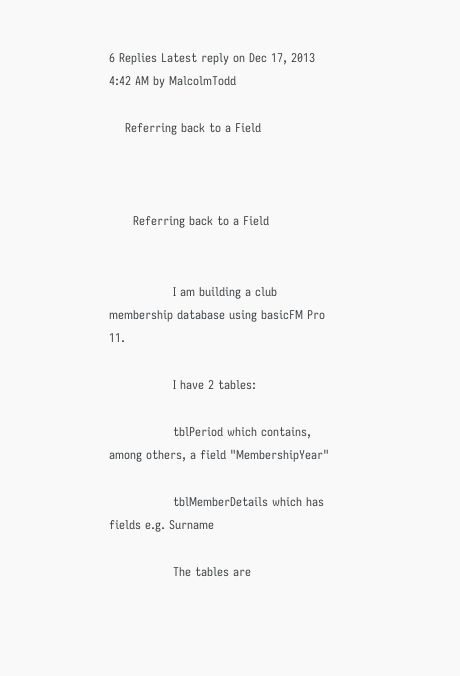6 Replies Latest reply on Dec 17, 2013 4:42 AM by MalcolmTodd

    Referring back to a Field



      Referring back to a Field


                I am building a club membership database using basicFM Pro 11.

                I have 2 tables:

                tblPeriod which contains, among others, a field "MembershipYear"

                tblMemberDetails which has fields e.g. Surname

                The tables are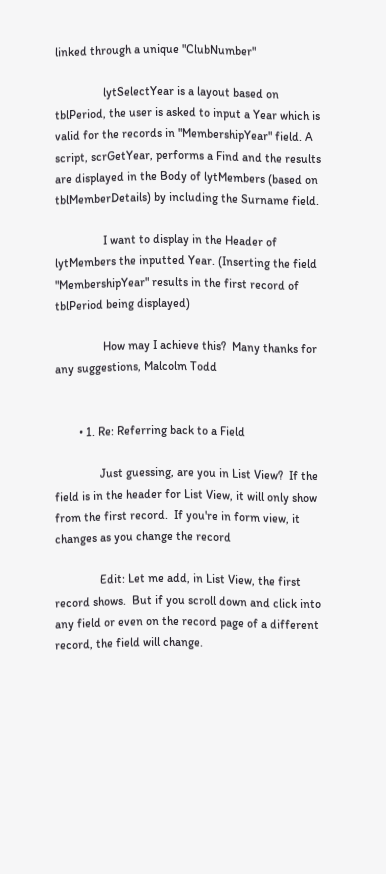linked through a unique "ClubNumber"

                lytSelectYear is a layout based on tblPeriod, the user is asked to input a Year which is valid for the records in "MembershipYear" field. A script, scrGetYear, performs a Find and the results are displayed in the Body of lytMembers (based on tblMemberDetails) by including the Surname field.

                I want to display in the Header of lytMembers the inputted Year. (Inserting the field "MembershipYear" results in the first record of tblPeriod being displayed)

                How may I achieve this?  Many thanks for any suggestions, Malcolm Todd


        • 1. Re: Referring back to a Field

               Just guessing, are you in List View?  If the field is in the header for List View, it will only show from the first record.  If you're in form view, it changes as you change the record

               Edit: Let me add, in List View, the first record shows.  But if you scroll down and click into any field or even on the record page of a different record, the field will change.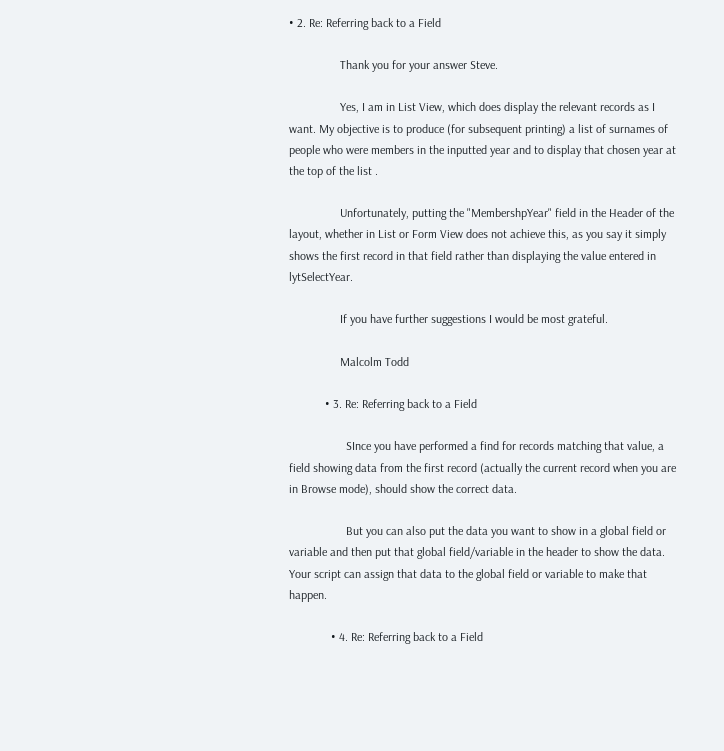• 2. Re: Referring back to a Field

                 Thank you for your answer Steve.

                 Yes, I am in List View, which does display the relevant records as I want. My objective is to produce (for subsequent printing) a list of surnames of people who were members in the inputted year and to display that chosen year at the top of the list .

                 Unfortunately, putting the "MembershpYear" field in the Header of the layout, whether in List or Form View does not achieve this, as you say it simply shows the first record in that field rather than displaying the value entered in lytSelectYear.

                 If you have further suggestions I would be most grateful.

                 Malcolm Todd

            • 3. Re: Referring back to a Field

                   SInce you have performed a find for records matching that value, a field showing data from the first record (actually the current record when you are in Browse mode), should show the correct data.

                   But you can also put the data you want to show in a global field or variable and then put that global field/variable in the header to show the data. Your script can assign that data to the global field or variable to make that happen.

              • 4. Re: Referring back to a Field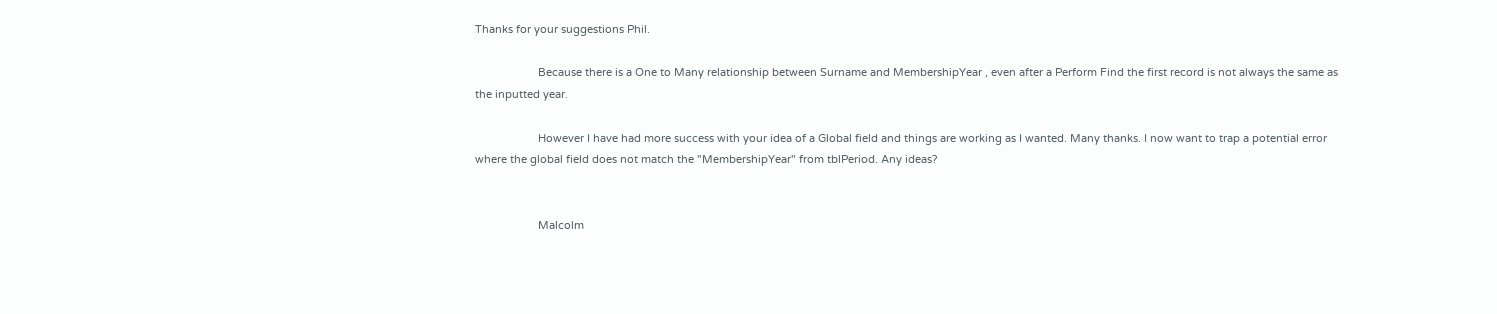Thanks for your suggestions Phil.

                     Because there is a One to Many relationship between Surname and MembershipYear , even after a Perform Find the first record is not always the same as the inputted year.

                     However I have had more success with your idea of a Global field and things are working as I wanted. Many thanks. I now want to trap a potential error where the global field does not match the "MembershipYear" from tblPeriod. Any ideas?


                     Malcolm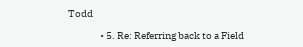Todd

                • 5. Re: Referring back to a Field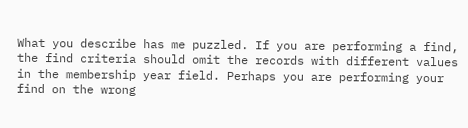What you describe has me puzzled. If you are performing a find, the find criteria should omit the records with different values in the membership year field. Perhaps you are performing your find on the wrong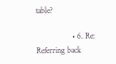table?

                  • 6. Re: Referring back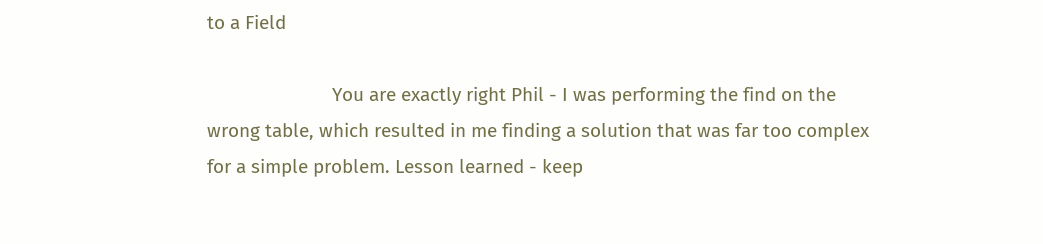to a Field

                         You are exactly right Phil - I was performing the find on the wrong table, which resulted in me finding a solution that was far too complex for a simple problem. Lesson learned - keep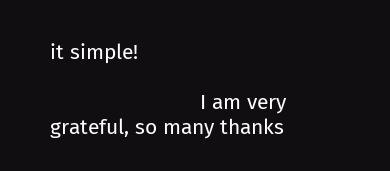it simple!

                         I am very grateful, so many thanks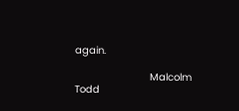again.

                         Malcolm Todd